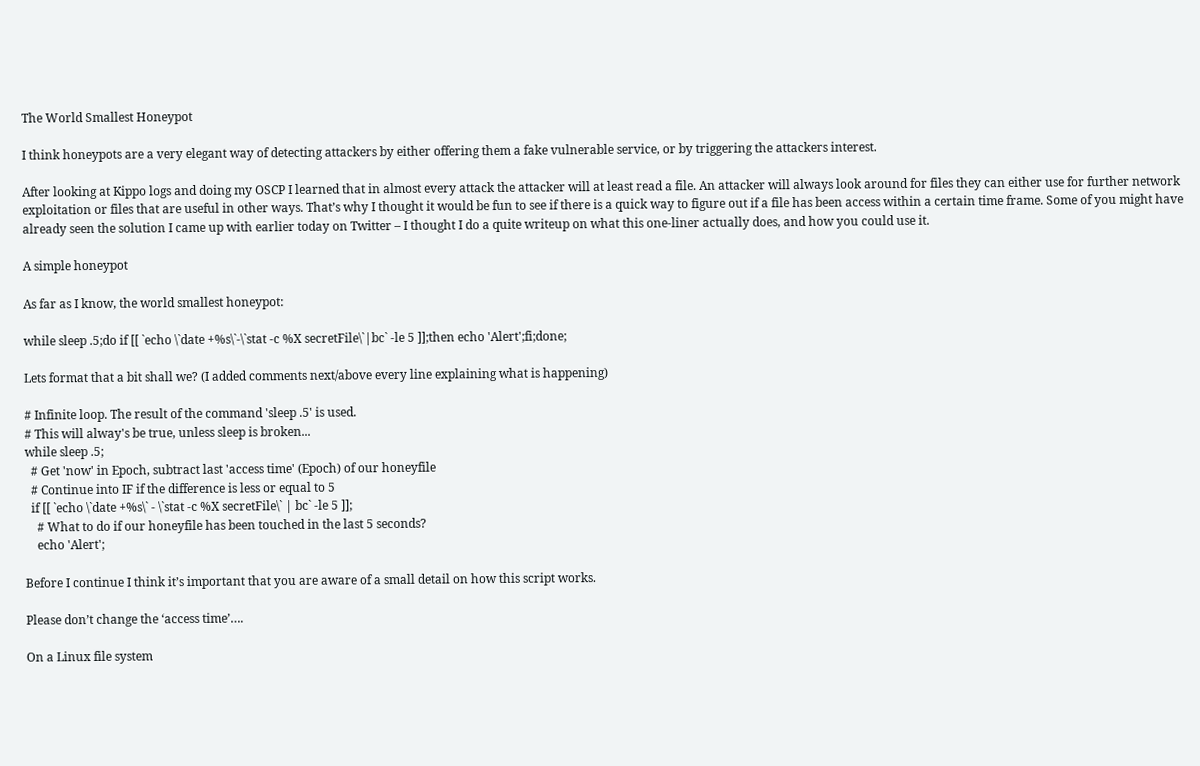The World Smallest Honeypot

I think honeypots are a very elegant way of detecting attackers by either offering them a fake vulnerable service, or by triggering the attackers interest.

After looking at Kippo logs and doing my OSCP I learned that in almost every attack the attacker will at least read a file. An attacker will always look around for files they can either use for further network exploitation or files that are useful in other ways. That’s why I thought it would be fun to see if there is a quick way to figure out if a file has been access within a certain time frame. Some of you might have already seen the solution I came up with earlier today on Twitter – I thought I do a quite writeup on what this one-liner actually does, and how you could use it.

A simple honeypot

As far as I know, the world smallest honeypot:

while sleep .5;do if [[ `echo \`date +%s\`-\`stat -c %X secretFile\`|bc` -le 5 ]];then echo 'Alert';fi;done;

Lets format that a bit shall we? (I added comments next/above every line explaining what is happening)

# Infinite loop. The result of the command 'sleep .5' is used.
# This will alway's be true, unless sleep is broken...
while sleep .5;
  # Get 'now' in Epoch, subtract last 'access time' (Epoch) of our honeyfile
  # Continue into IF if the difference is less or equal to 5
  if [[ `echo \`date +%s\` - \`stat -c %X secretFile\` | bc` -le 5 ]];
    # What to do if our honeyfile has been touched in the last 5 seconds?
    echo 'Alert';

Before I continue I think it’s important that you are aware of a small detail on how this script works.

Please don’t change the ‘access time’….

On a Linux file system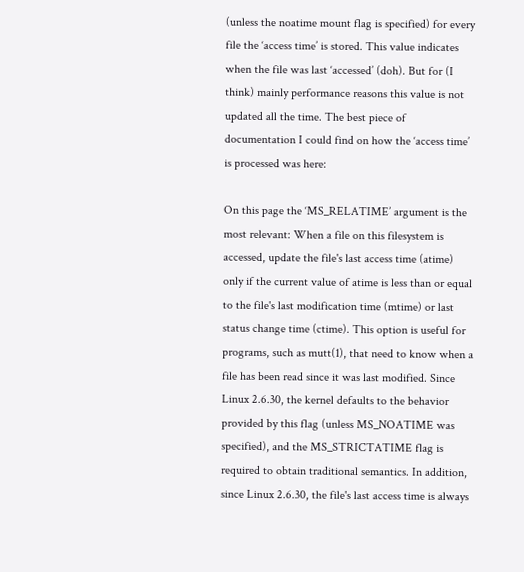(unless the noatime mount flag is specified) for every file the ‘access time’ is stored. This value indicates when the file was last ‘accessed’ (doh). But for (I think) mainly performance reasons this value is not updated all the time. The best piece of documentation I could find on how the ‘access time’ is processed was here:

On this page the ‘MS_RELATIME’ argument is the most relevant: When a file on this filesystem is accessed, update the file's last access time (atime) only if the current value of atime is less than or equal to the file's last modification time (mtime) or last status change time (ctime). This option is useful for programs, such as mutt(1), that need to know when a file has been read since it was last modified. Since Linux 2.6.30, the kernel defaults to the behavior provided by this flag (unless MS_NOATIME was specified), and the MS_STRICTATIME flag is required to obtain traditional semantics. In addition, since Linux 2.6.30, the file's last access time is always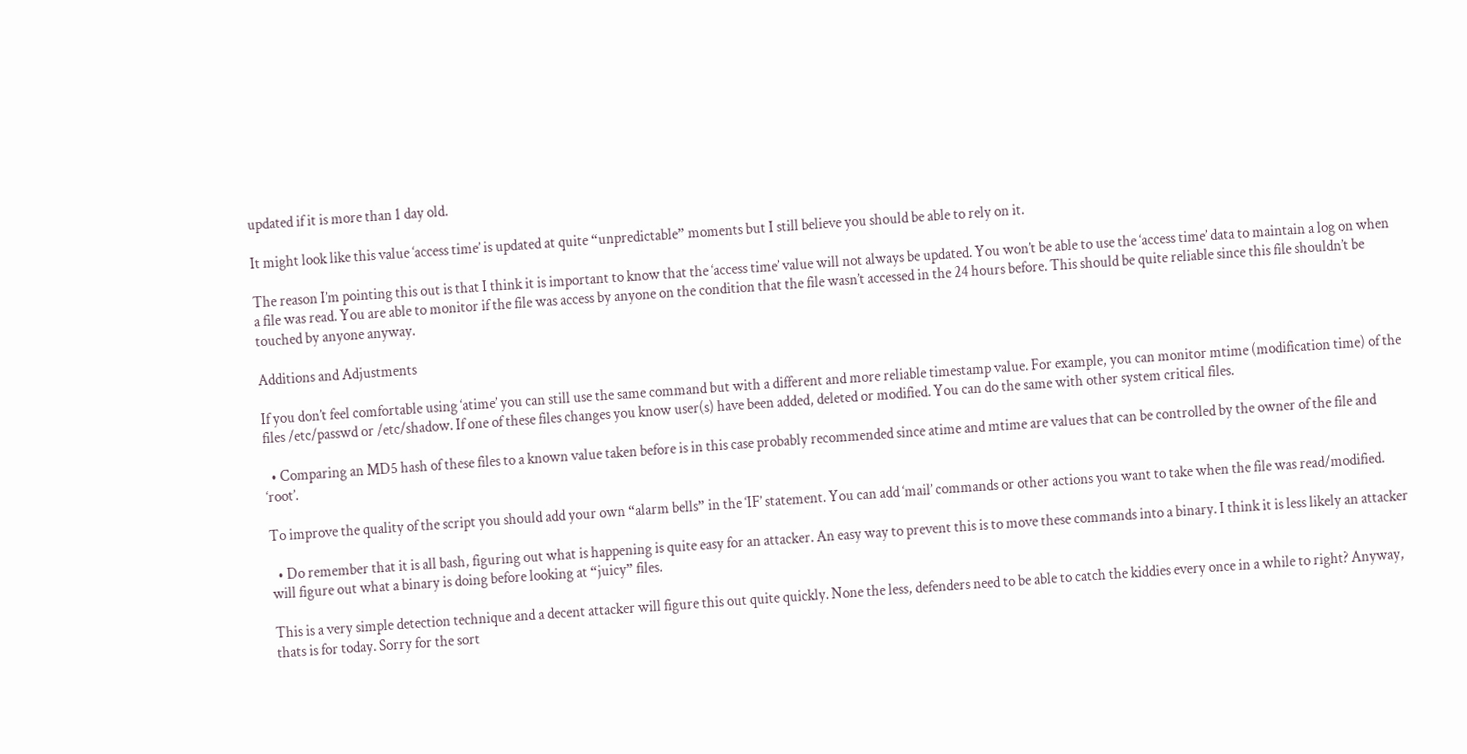updated if it is more than 1 day old.

It might look like this value ‘access time’ is updated at quite “unpredictable” moments but I still believe you should be able to rely on it.

The reason I’m pointing this out is that I think it is important to know that the ‘access time’ value will not always be updated. You won’t be able to use the ‘access time’ data to maintain a log on when a file was read. You are able to monitor if the file was access by anyone on the condition that the file wasn’t accessed in the 24 hours before. This should be quite reliable since this file shouldn’t be touched by anyone anyway.

Additions and Adjustments

If you don’t feel comfortable using ‘atime’ you can still use the same command but with a different and more reliable timestamp value. For example, you can monitor mtime (modification time) of the files /etc/passwd or /etc/shadow. If one of these files changes you know user(s) have been added, deleted or modified. You can do the same with other system critical files.

  • Comparing an MD5 hash of these files to a known value taken before is in this case probably recommended since atime and mtime are values that can be controlled by the owner of the file and ‘root’.

To improve the quality of the script you should add your own “alarm bells” in the ‘IF’ statement. You can add ‘mail’ commands or other actions you want to take when the file was read/modified.

  • Do remember that it is all bash, figuring out what is happening is quite easy for an attacker. An easy way to prevent this is to move these commands into a binary. I think it is less likely an attacker will figure out what a binary is doing before looking at “juicy” files.

This is a very simple detection technique and a decent attacker will figure this out quite quickly. None the less, defenders need to be able to catch the kiddies every once in a while to right? Anyway, thats is for today. Sorry for the sort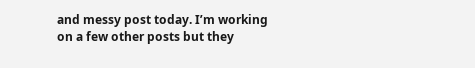and messy post today. I’m working on a few other posts but they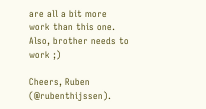are all a bit more work than this one. Also, brother needs to work ;)

Cheers, Ruben (@rubenthijssen).